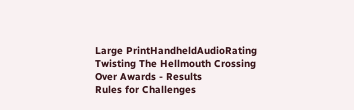Large PrintHandheldAudioRating
Twisting The Hellmouth Crossing Over Awards - Results
Rules for Challenges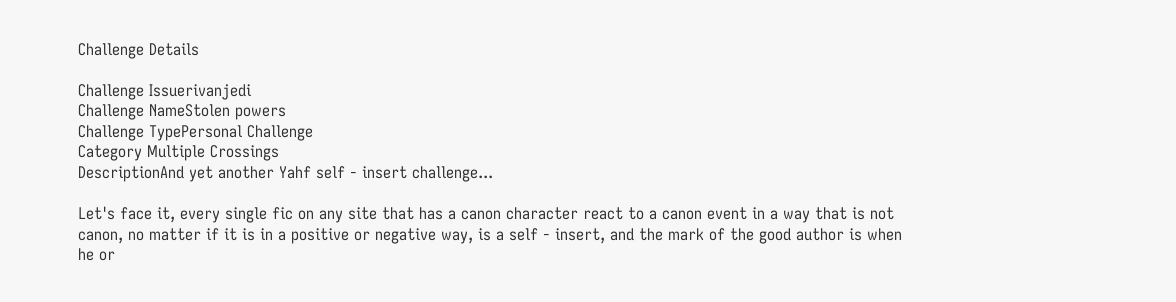Challenge Details

Challenge Issuerivanjedi
Challenge NameStolen powers
Challenge TypePersonal Challenge
Category Multiple Crossings
DescriptionAnd yet another Yahf self - insert challenge...

Let's face it, every single fic on any site that has a canon character react to a canon event in a way that is not canon, no matter if it is in a positive or negative way, is a self - insert, and the mark of the good author is when he or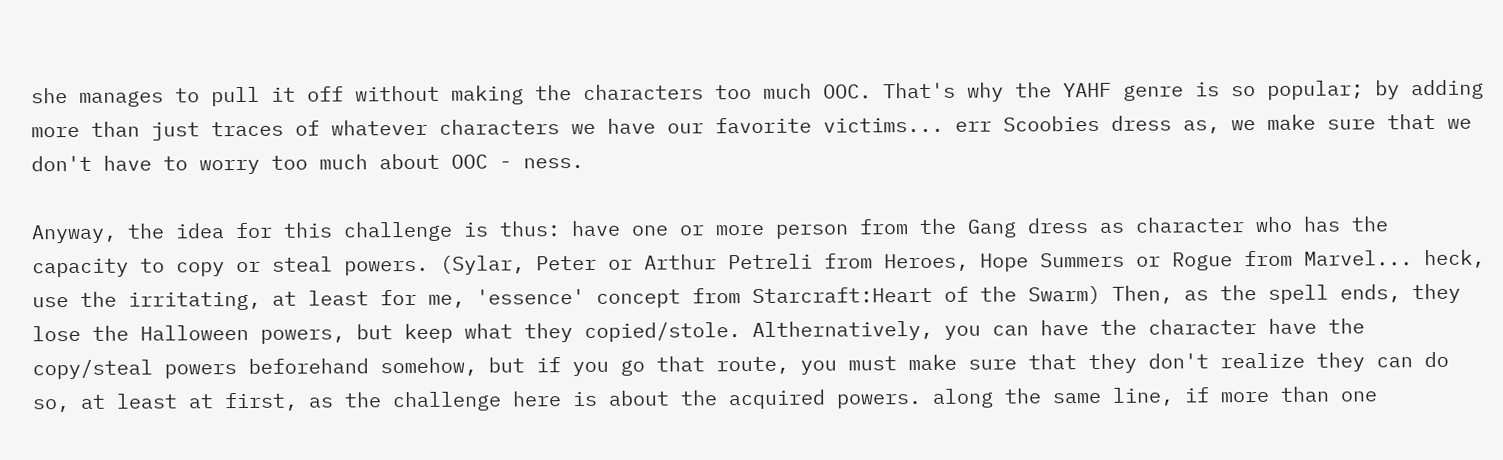she manages to pull it off without making the characters too much OOC. That's why the YAHF genre is so popular; by adding more than just traces of whatever characters we have our favorite victims... err Scoobies dress as, we make sure that we don't have to worry too much about OOC - ness.

Anyway, the idea for this challenge is thus: have one or more person from the Gang dress as character who has the capacity to copy or steal powers. (Sylar, Peter or Arthur Petreli from Heroes, Hope Summers or Rogue from Marvel... heck, use the irritating, at least for me, 'essence' concept from Starcraft:Heart of the Swarm) Then, as the spell ends, they lose the Halloween powers, but keep what they copied/stole. Althernatively, you can have the character have the copy/steal powers beforehand somehow, but if you go that route, you must make sure that they don't realize they can do so, at least at first, as the challenge here is about the acquired powers. along the same line, if more than one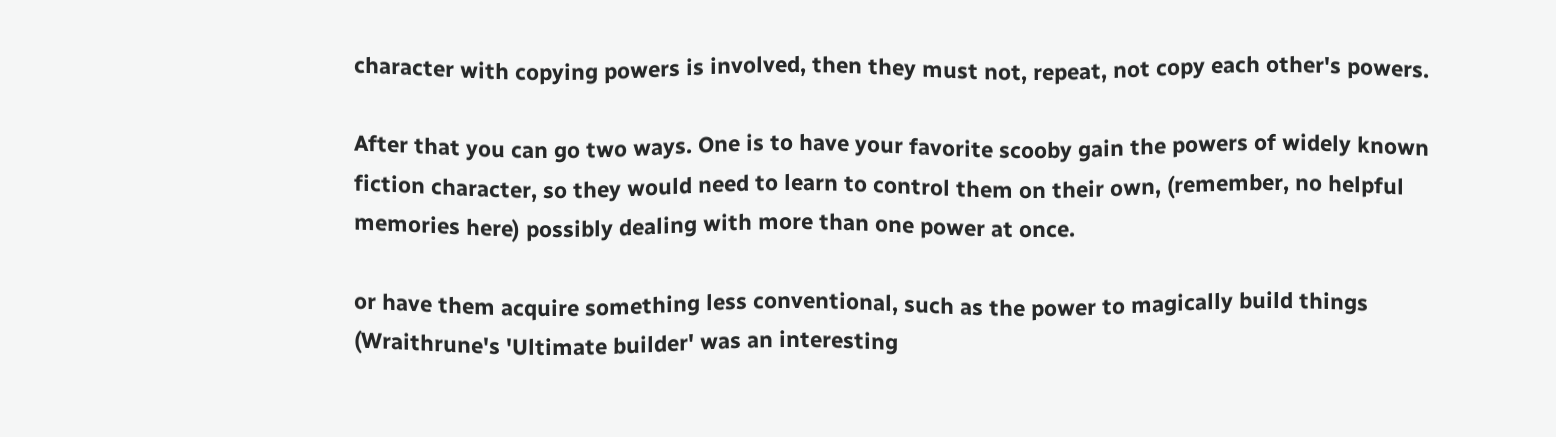character with copying powers is involved, then they must not, repeat, not copy each other's powers.

After that you can go two ways. One is to have your favorite scooby gain the powers of widely known fiction character, so they would need to learn to control them on their own, (remember, no helpful memories here) possibly dealing with more than one power at once.

or have them acquire something less conventional, such as the power to magically build things (Wraithrune's 'Ultimate builder' was an interesting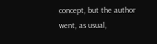concept, but the author went, as usual,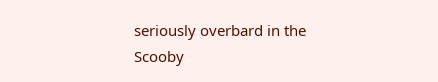seriously overbard in the Scooby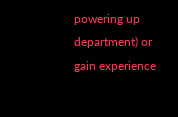powering up department) or gain experience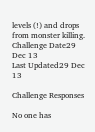levels (!) and drops from monster killing.
Challenge Date29 Dec 13
Last Updated29 Dec 13

Challenge Responses

No one has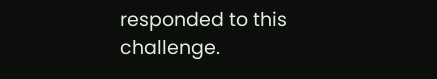responded to this challenge.